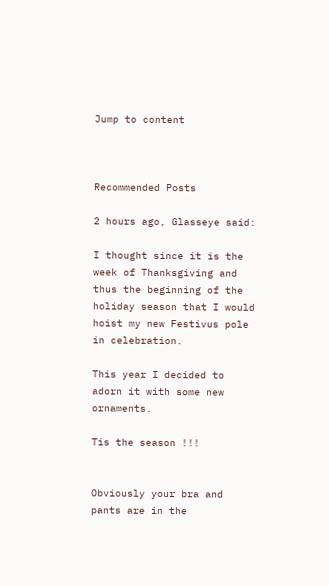Jump to content



Recommended Posts

2 hours ago, Glasseye said:

I thought since it is the week of Thanksgiving and thus the beginning of the holiday season that I would hoist my new Festivus pole in celebration.

This year I decided to adorn it with some new ornaments.

Tis the season !!!


Obviously your bra and pants are in the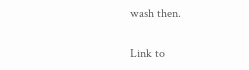wash then.

Link to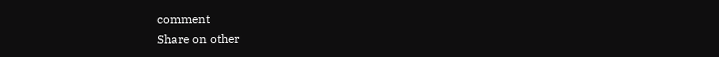comment
Share on other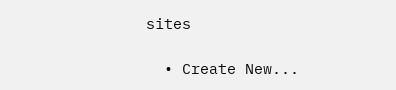sites

  • Create New...